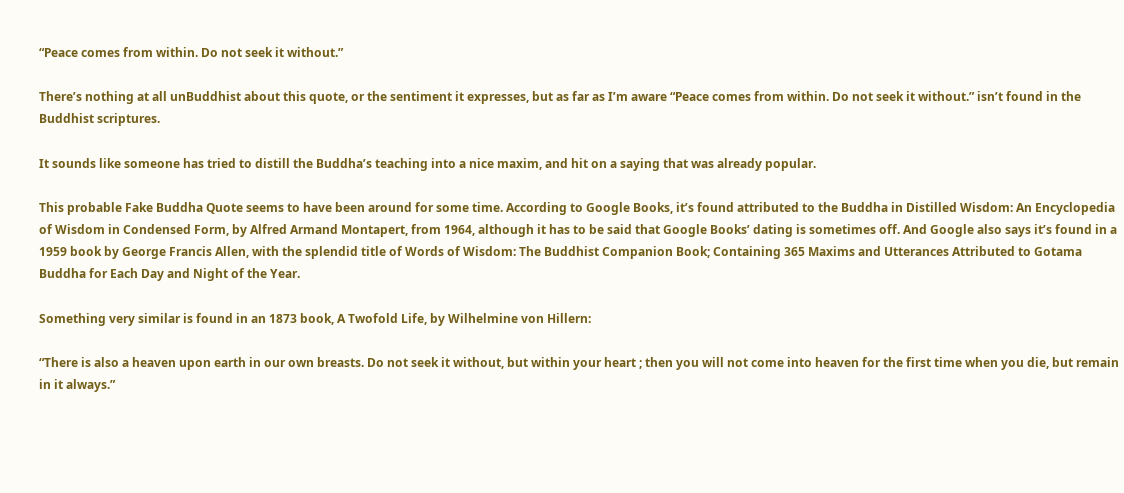“Peace comes from within. Do not seek it without.”

There’s nothing at all unBuddhist about this quote, or the sentiment it expresses, but as far as I’m aware “Peace comes from within. Do not seek it without.” isn’t found in the Buddhist scriptures.

It sounds like someone has tried to distill the Buddha’s teaching into a nice maxim, and hit on a saying that was already popular.

This probable Fake Buddha Quote seems to have been around for some time. According to Google Books, it’s found attributed to the Buddha in Distilled Wisdom: An Encyclopedia of Wisdom in Condensed Form, by Alfred Armand Montapert, from 1964, although it has to be said that Google Books’ dating is sometimes off. And Google also says it’s found in a 1959 book by George Francis Allen, with the splendid title of Words of Wisdom: The Buddhist Companion Book; Containing 365 Maxims and Utterances Attributed to Gotama Buddha for Each Day and Night of the Year.

Something very similar is found in an 1873 book, A Twofold Life, by Wilhelmine von Hillern:

“There is also a heaven upon earth in our own breasts. Do not seek it without, but within your heart ; then you will not come into heaven for the first time when you die, but remain in it always.”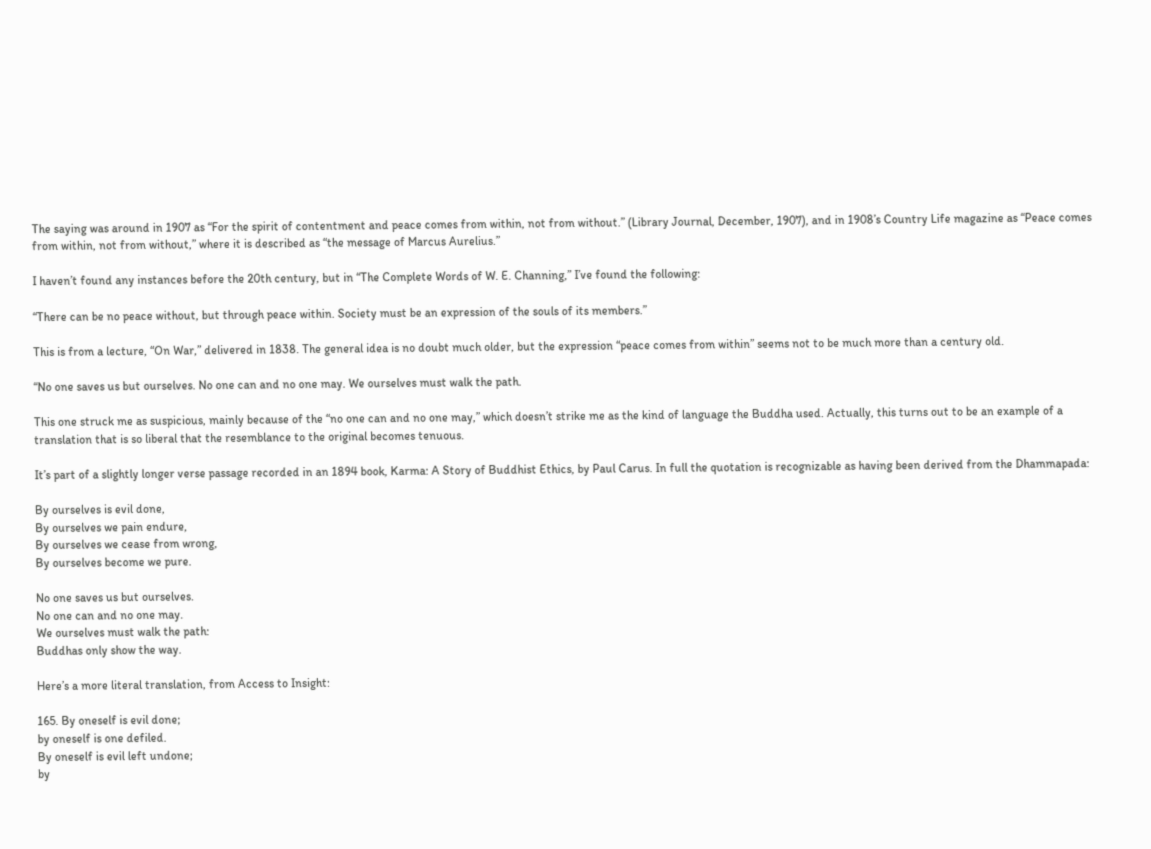The saying was around in 1907 as “For the spirit of contentment and peace comes from within, not from without.” (Library Journal, December, 1907), and in 1908’s Country Life magazine as “Peace comes from within, not from without,” where it is described as “the message of Marcus Aurelius.”

I haven’t found any instances before the 20th century, but in “The Complete Words of W. E. Channing,” I’ve found the following:

“There can be no peace without, but through peace within. Society must be an expression of the souls of its members.”

This is from a lecture, “On War,” delivered in 1838. The general idea is no doubt much older, but the expression “peace comes from within” seems not to be much more than a century old.

“No one saves us but ourselves. No one can and no one may. We ourselves must walk the path.

This one struck me as suspicious, mainly because of the “no one can and no one may,” which doesn’t strike me as the kind of language the Buddha used. Actually, this turns out to be an example of a translation that is so liberal that the resemblance to the original becomes tenuous.

It’s part of a slightly longer verse passage recorded in an 1894 book, Karma: A Story of Buddhist Ethics, by Paul Carus. In full the quotation is recognizable as having been derived from the Dhammapada:

By ourselves is evil done,
By ourselves we pain endure,
By ourselves we cease from wrong,
By ourselves become we pure.

No one saves us but ourselves.
No one can and no one may.
We ourselves must walk the path:
Buddhas only show the way.

Here’s a more literal translation, from Access to Insight:

165. By oneself is evil done;
by oneself is one defiled.
By oneself is evil left undone;
by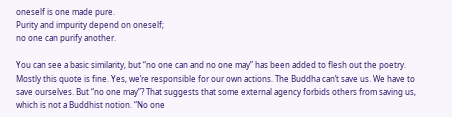oneself is one made pure.
Purity and impurity depend on oneself;
no one can purify another.

You can see a basic similarity, but “no one can and no one may” has been added to flesh out the poetry. Mostly this quote is fine. Yes, we’re responsible for our own actions. The Buddha can’t save us. We have to save ourselves. But “no one may”? That suggests that some external agency forbids others from saving us, which is not a Buddhist notion. “No one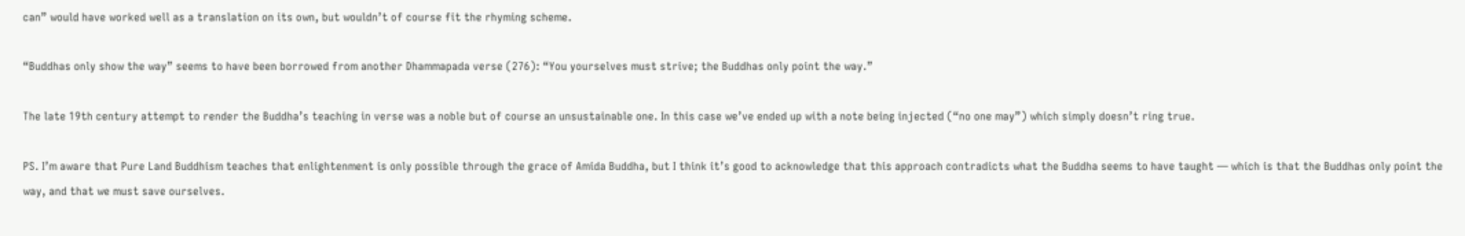can” would have worked well as a translation on its own, but wouldn’t of course fit the rhyming scheme.

“Buddhas only show the way” seems to have been borrowed from another Dhammapada verse (276): “You yourselves must strive; the Buddhas only point the way.”

The late 19th century attempt to render the Buddha’s teaching in verse was a noble but of course an unsustainable one. In this case we’ve ended up with a note being injected (“no one may”) which simply doesn’t ring true.

PS. I’m aware that Pure Land Buddhism teaches that enlightenment is only possible through the grace of Amida Buddha, but I think it’s good to acknowledge that this approach contradicts what the Buddha seems to have taught — which is that the Buddhas only point the way, and that we must save ourselves.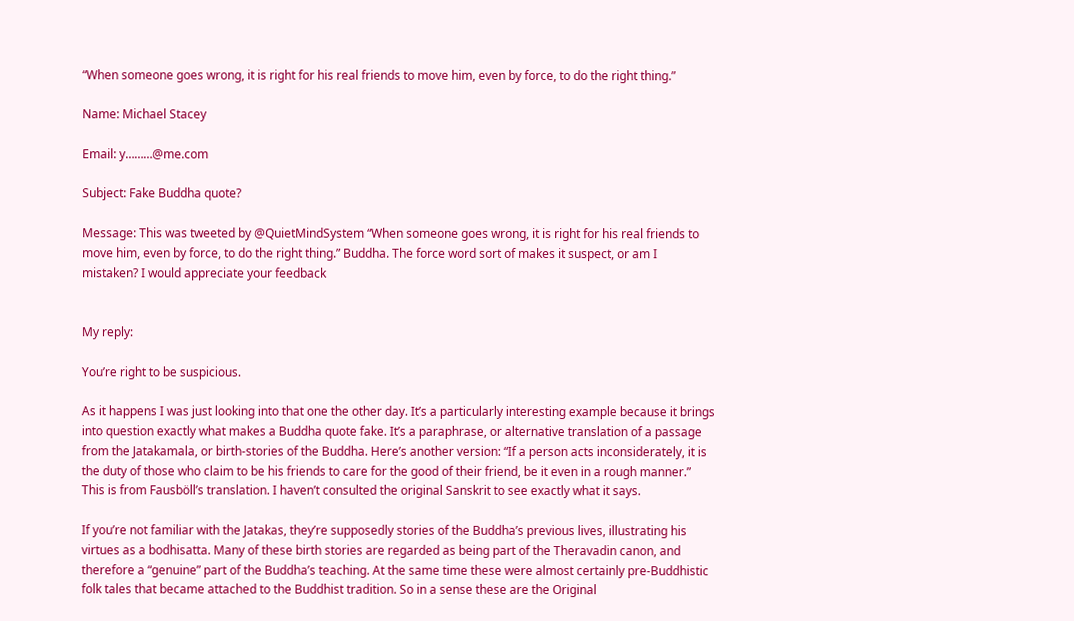“When someone goes wrong, it is right for his real friends to move him, even by force, to do the right thing.”

Name: Michael Stacey

Email: y………@me.com

Subject: Fake Buddha quote?

Message: This was tweeted by @QuietMindSystem “When someone goes wrong, it is right for his real friends to move him, even by force, to do the right thing.” Buddha. The force word sort of makes it suspect, or am I mistaken? I would appreciate your feedback


My reply:

You’re right to be suspicious.

As it happens I was just looking into that one the other day. It’s a particularly interesting example because it brings into question exactly what makes a Buddha quote fake. It’s a paraphrase, or alternative translation of a passage from the Jatakamala, or birth-stories of the Buddha. Here’s another version: “If a person acts inconsiderately, it is the duty of those who claim to be his friends to care for the good of their friend, be it even in a rough manner.” This is from Fausböll’s translation. I haven’t consulted the original Sanskrit to see exactly what it says.

If you’re not familiar with the Jatakas, they’re supposedly stories of the Buddha’s previous lives, illustrating his virtues as a bodhisatta. Many of these birth stories are regarded as being part of the Theravadin canon, and therefore a “genuine” part of the Buddha’s teaching. At the same time these were almost certainly pre-Buddhistic folk tales that became attached to the Buddhist tradition. So in a sense these are the Original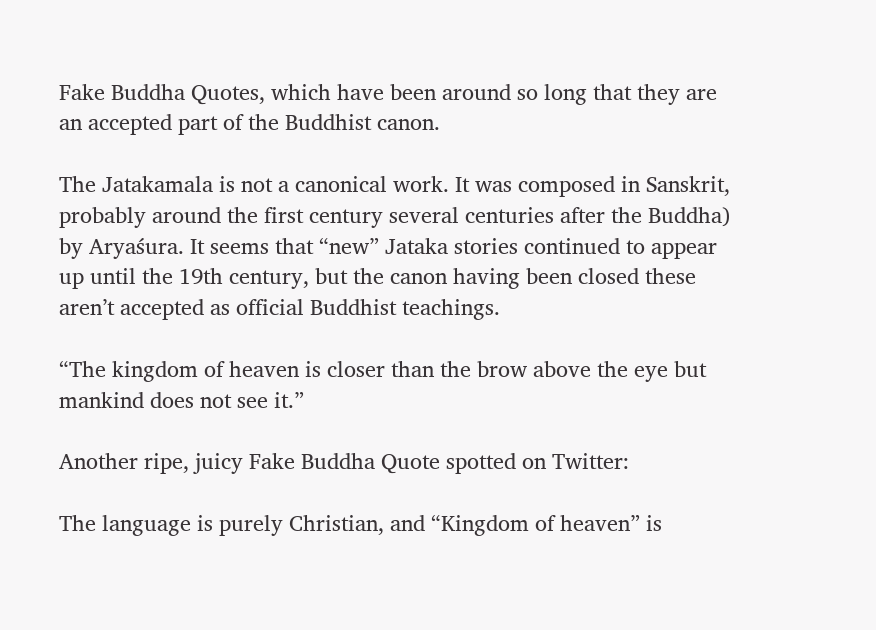Fake Buddha Quotes, which have been around so long that they are an accepted part of the Buddhist canon.

The Jatakamala is not a canonical work. It was composed in Sanskrit, probably around the first century several centuries after the Buddha) by Aryaśura. It seems that “new” Jataka stories continued to appear up until the 19th century, but the canon having been closed these aren’t accepted as official Buddhist teachings.

“The kingdom of heaven is closer than the brow above the eye but mankind does not see it.”

Another ripe, juicy Fake Buddha Quote spotted on Twitter:

The language is purely Christian, and “Kingdom of heaven” is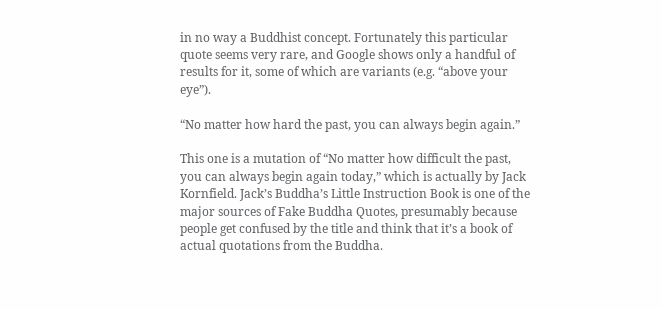in no way a Buddhist concept. Fortunately this particular quote seems very rare, and Google shows only a handful of results for it, some of which are variants (e.g. “above your eye”).

“No matter how hard the past, you can always begin again.”

This one is a mutation of “No matter how difficult the past, you can always begin again today,” which is actually by Jack Kornfield. Jack’s Buddha’s Little Instruction Book is one of the major sources of Fake Buddha Quotes, presumably because people get confused by the title and think that it’s a book of actual quotations from the Buddha.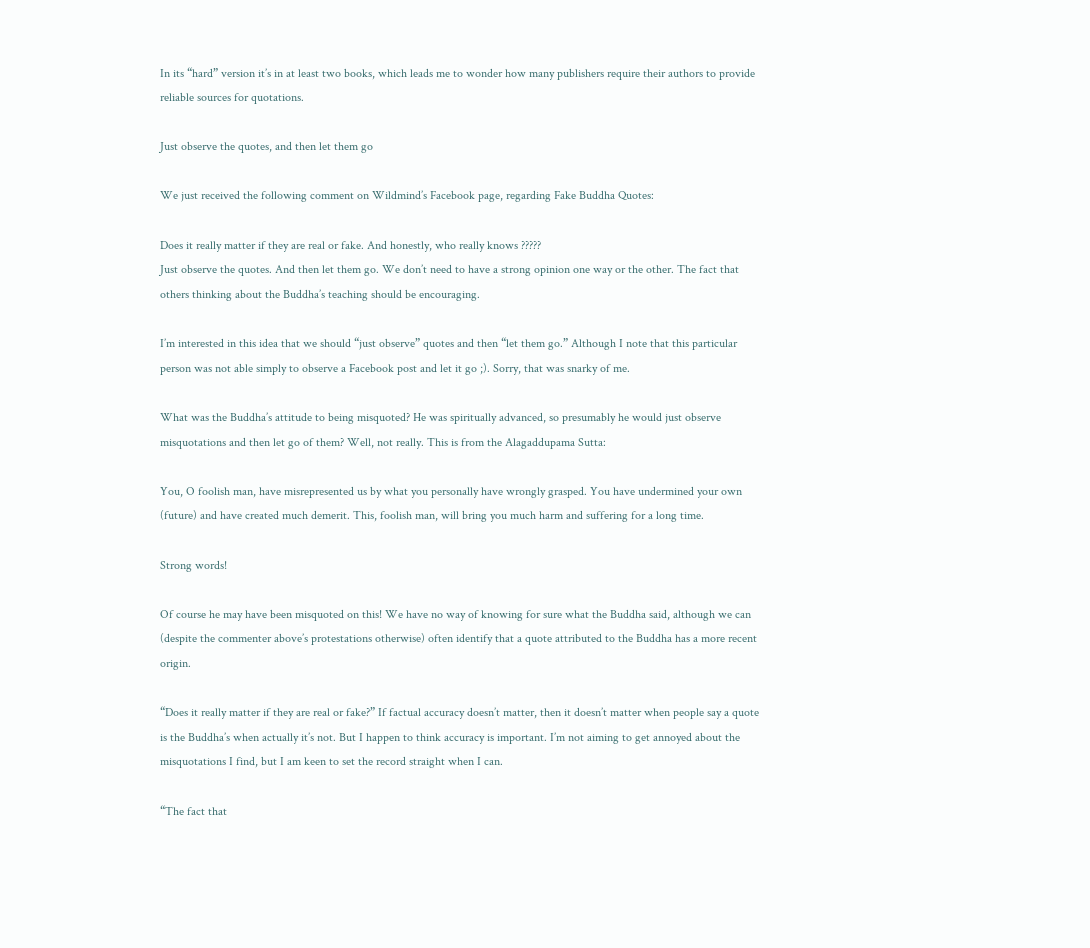In its “hard” version it’s in at least two books, which leads me to wonder how many publishers require their authors to provide reliable sources for quotations.

Just observe the quotes, and then let them go

We just received the following comment on Wildmind’s Facebook page, regarding Fake Buddha Quotes:

Does it really matter if they are real or fake. And honestly, who really knows ?????
Just observe the quotes. And then let them go. We don’t need to have a strong opinion one way or the other. The fact that others thinking about the Buddha’s teaching should be encouraging.

I’m interested in this idea that we should “just observe” quotes and then “let them go.” Although I note that this particular person was not able simply to observe a Facebook post and let it go ;). Sorry, that was snarky of me.

What was the Buddha’s attitude to being misquoted? He was spiritually advanced, so presumably he would just observe misquotations and then let go of them? Well, not really. This is from the Alagaddupama Sutta:

You, O foolish man, have misrepresented us by what you personally have wrongly grasped. You have undermined your own (future) and have created much demerit. This, foolish man, will bring you much harm and suffering for a long time.

Strong words!

Of course he may have been misquoted on this! We have no way of knowing for sure what the Buddha said, although we can (despite the commenter above’s protestations otherwise) often identify that a quote attributed to the Buddha has a more recent origin.

“Does it really matter if they are real or fake?” If factual accuracy doesn’t matter, then it doesn’t matter when people say a quote is the Buddha’s when actually it’s not. But I happen to think accuracy is important. I’m not aiming to get annoyed about the misquotations I find, but I am keen to set the record straight when I can.

“The fact that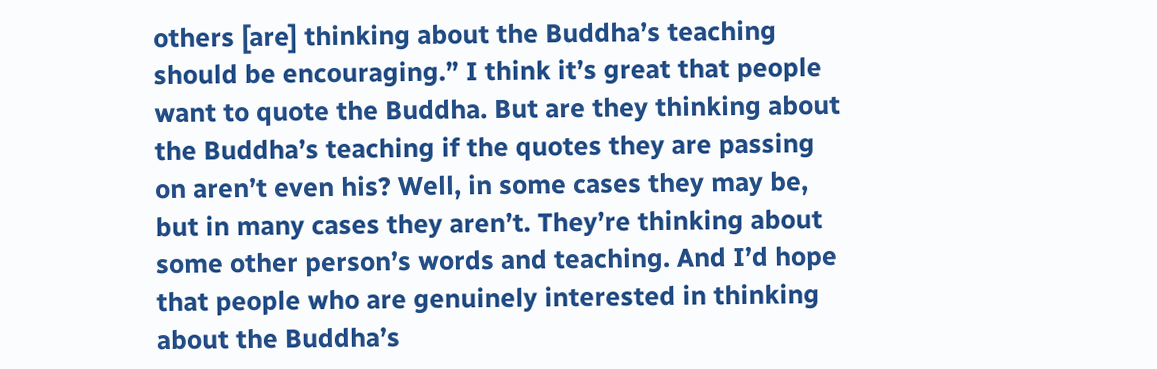others [are] thinking about the Buddha’s teaching should be encouraging.” I think it’s great that people want to quote the Buddha. But are they thinking about the Buddha’s teaching if the quotes they are passing on aren’t even his? Well, in some cases they may be, but in many cases they aren’t. They’re thinking about some other person’s words and teaching. And I’d hope that people who are genuinely interested in thinking about the Buddha’s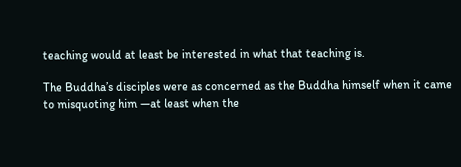teaching would at least be interested in what that teaching is.

The Buddha’s disciples were as concerned as the Buddha himself when it came to misquoting him —at least when the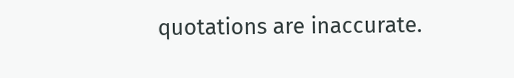quotations are inaccurate.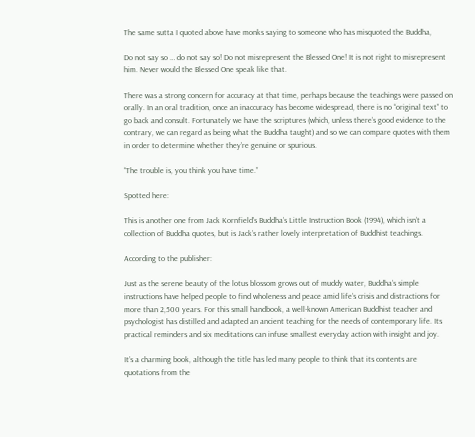The same sutta I quoted above have monks saying to someone who has misquoted the Buddha,

Do not say so … do not say so! Do not misrepresent the Blessed One! It is not right to misrepresent him. Never would the Blessed One speak like that.

There was a strong concern for accuracy at that time, perhaps because the teachings were passed on orally. In an oral tradition, once an inaccuracy has become widespread, there is no “original text” to go back and consult. Fortunately we have the scriptures (which, unless there’s good evidence to the contrary, we can regard as being what the Buddha taught) and so we can compare quotes with them in order to determine whether they’re genuine or spurious.

“The trouble is, you think you have time.”

Spotted here:

This is another one from Jack Kornfield’s Buddha’s Little Instruction Book (1994), which isn’t a collection of Buddha quotes, but is Jack’s rather lovely interpretation of Buddhist teachings.

According to the publisher:

Just as the serene beauty of the lotus blossom grows out of muddy water, Buddha’s simple instructions have helped people to find wholeness and peace amid life’s crisis and distractions for more than 2,500 years. For this small handbook, a well-known American Buddhist teacher and psychologist has distilled and adapted an ancient teaching for the needs of contemporary life. Its practical reminders and six meditations can infuse smallest everyday action with insight and joy.

It’s a charming book, although the title has led many people to think that its contents are quotations from the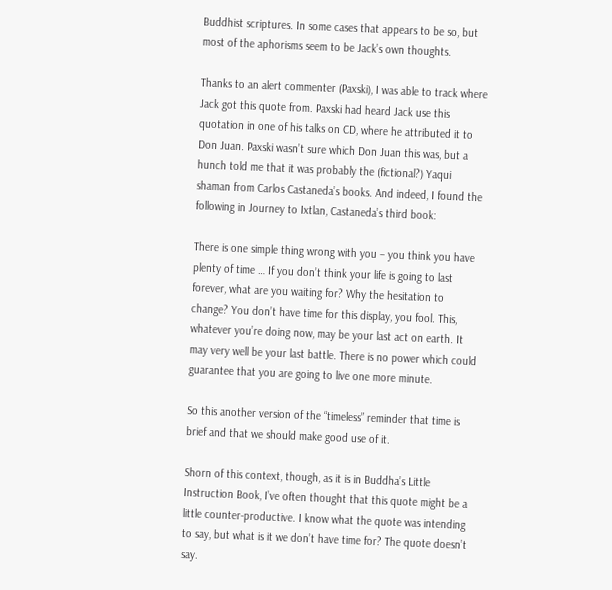Buddhist scriptures. In some cases that appears to be so, but most of the aphorisms seem to be Jack’s own thoughts.

Thanks to an alert commenter (Paxski), I was able to track where Jack got this quote from. Paxski had heard Jack use this quotation in one of his talks on CD, where he attributed it to Don Juan. Paxski wasn’t sure which Don Juan this was, but a hunch told me that it was probably the (fictional?) Yaqui shaman from Carlos Castaneda’s books. And indeed, I found the following in Journey to Ixtlan, Castaneda’s third book:

There is one simple thing wrong with you – you think you have plenty of time … If you don’t think your life is going to last forever, what are you waiting for? Why the hesitation to change? You don’t have time for this display, you fool. This, whatever you’re doing now, may be your last act on earth. It may very well be your last battle. There is no power which could guarantee that you are going to live one more minute.

So this another version of the “timeless” reminder that time is brief and that we should make good use of it.

Shorn of this context, though, as it is in Buddha’s Little Instruction Book, I’ve often thought that this quote might be a little counter-productive. I know what the quote was intending to say, but what is it we don’t have time for? The quote doesn’t say.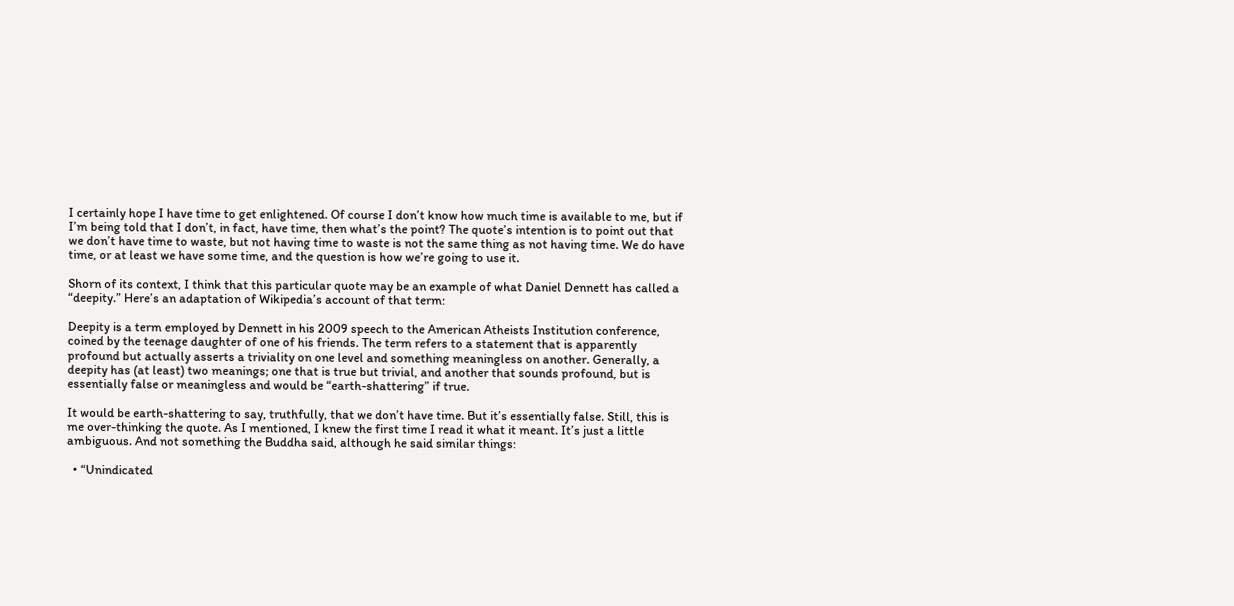I certainly hope I have time to get enlightened. Of course I don’t know how much time is available to me, but if I’m being told that I don’t, in fact, have time, then what’s the point? The quote’s intention is to point out that we don’t have time to waste, but not having time to waste is not the same thing as not having time. We do have time, or at least we have some time, and the question is how we’re going to use it.

Shorn of its context, I think that this particular quote may be an example of what Daniel Dennett has called a “deepity.” Here’s an adaptation of Wikipedia’s account of that term:

Deepity is a term employed by Dennett in his 2009 speech to the American Atheists Institution conference, coined by the teenage daughter of one of his friends. The term refers to a statement that is apparently profound but actually asserts a triviality on one level and something meaningless on another. Generally, a deepity has (at least) two meanings; one that is true but trivial, and another that sounds profound, but is essentially false or meaningless and would be “earth-shattering” if true.

It would be earth-shattering to say, truthfully, that we don’t have time. But it’s essentially false. Still, this is me over-thinking the quote. As I mentioned, I knew the first time I read it what it meant. It’s just a little ambiguous. And not something the Buddha said, although he said similar things:

  • “Unindicated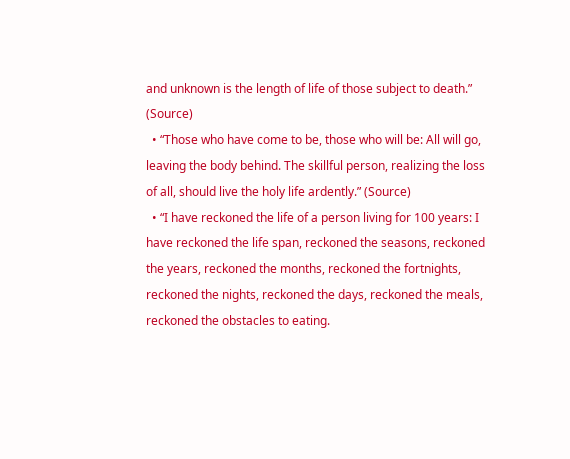and unknown is the length of life of those subject to death.” (Source)
  • “Those who have come to be, those who will be: All will go, leaving the body behind. The skillful person, realizing the loss of all, should live the holy life ardently.” (Source)
  • “I have reckoned the life of a person living for 100 years: I have reckoned the life span, reckoned the seasons, reckoned the years, reckoned the months, reckoned the fortnights, reckoned the nights, reckoned the days, reckoned the meals, reckoned the obstacles to eating.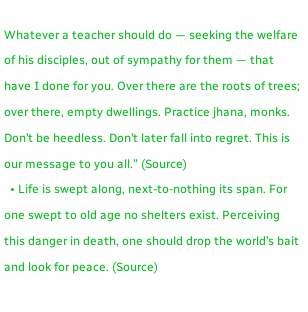Whatever a teacher should do — seeking the welfare of his disciples, out of sympathy for them — that have I done for you. Over there are the roots of trees; over there, empty dwellings. Practice jhana, monks. Don’t be heedless. Don’t later fall into regret. This is our message to you all.” (Source)
  • Life is swept along, next-to-nothing its span. For one swept to old age no shelters exist. Perceiving this danger in death, one should drop the world’s bait and look for peace. (Source)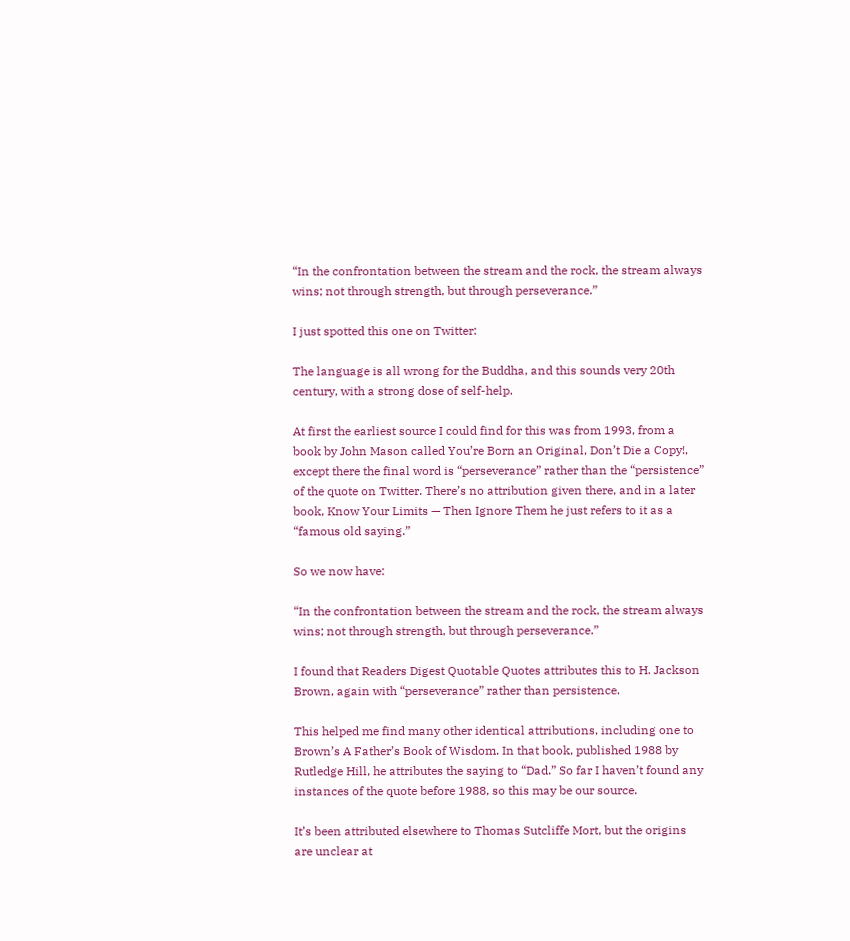“In the confrontation between the stream and the rock, the stream always wins; not through strength, but through perseverance.”

I just spotted this one on Twitter:

The language is all wrong for the Buddha, and this sounds very 20th century, with a strong dose of self-help.

At first the earliest source I could find for this was from 1993, from a book by John Mason called You’re Born an Original, Don’t Die a Copy!, except there the final word is “perseverance” rather than the “persistence” of the quote on Twitter. There’s no attribution given there, and in a later book, Know Your Limits — Then Ignore Them he just refers to it as a “famous old saying.”

So we now have:

“In the confrontation between the stream and the rock, the stream always wins; not through strength, but through perseverance.”

I found that Readers Digest Quotable Quotes attributes this to H. Jackson Brown, again with “perseverance” rather than persistence.

This helped me find many other identical attributions, including one to Brown’s A Father’s Book of Wisdom. In that book, published 1988 by Rutledge Hill, he attributes the saying to “Dad.” So far I haven’t found any instances of the quote before 1988, so this may be our source.

It’s been attributed elsewhere to Thomas Sutcliffe Mort, but the origins are unclear at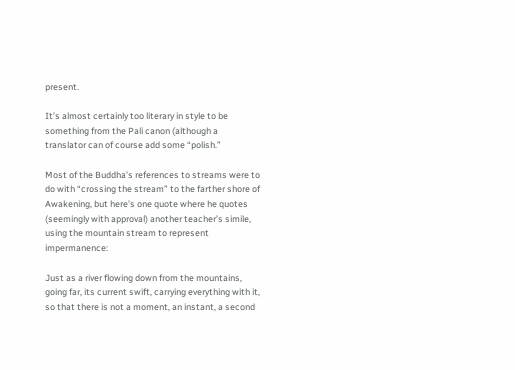present.

It’s almost certainly too literary in style to be something from the Pali canon (although a translator can of course add some “polish.”

Most of the Buddha’s references to streams were to do with “crossing the stream” to the farther shore of Awakening, but here’s one quote where he quotes (seemingly with approval) another teacher’s simile, using the mountain stream to represent impermanence:

Just as a river flowing down from the mountains, going far, its current swift, carrying everything with it, so that there is not a moment, an instant, a second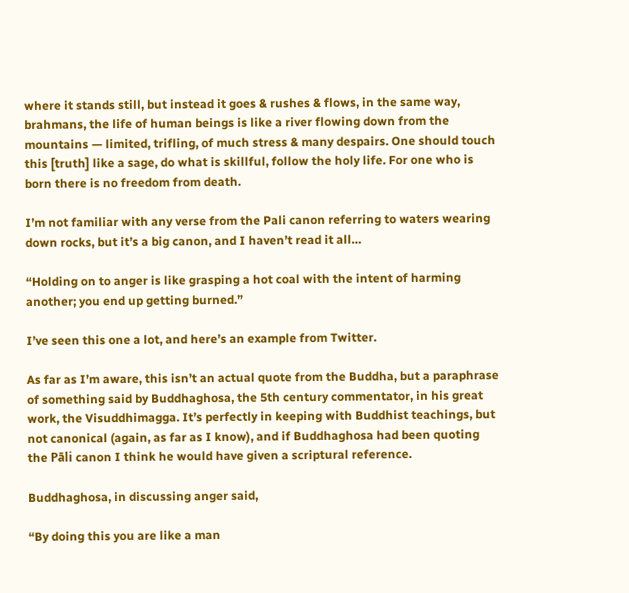where it stands still, but instead it goes & rushes & flows, in the same way, brahmans, the life of human beings is like a river flowing down from the mountains — limited, trifling, of much stress & many despairs. One should touch this [truth] like a sage, do what is skillful, follow the holy life. For one who is born there is no freedom from death.

I’m not familiar with any verse from the Pali canon referring to waters wearing down rocks, but it’s a big canon, and I haven’t read it all…

“Holding on to anger is like grasping a hot coal with the intent of harming another; you end up getting burned.”

I’ve seen this one a lot, and here’s an example from Twitter.

As far as I’m aware, this isn’t an actual quote from the Buddha, but a paraphrase of something said by Buddhaghosa, the 5th century commentator, in his great work, the Visuddhimagga. It’s perfectly in keeping with Buddhist teachings, but not canonical (again, as far as I know), and if Buddhaghosa had been quoting the Pāli canon I think he would have given a scriptural reference.

Buddhaghosa, in discussing anger said,

“By doing this you are like a man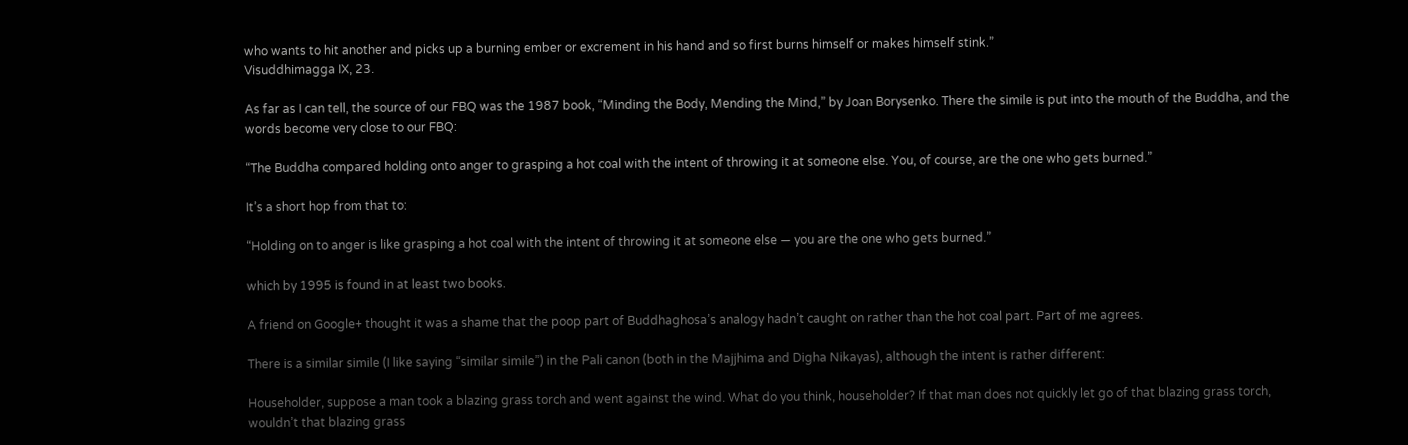who wants to hit another and picks up a burning ember or excrement in his hand and so first burns himself or makes himself stink.”
Visuddhimagga IX, 23.

As far as I can tell, the source of our FBQ was the 1987 book, “Minding the Body, Mending the Mind,” by Joan Borysenko. There the simile is put into the mouth of the Buddha, and the words become very close to our FBQ:

“The Buddha compared holding onto anger to grasping a hot coal with the intent of throwing it at someone else. You, of course, are the one who gets burned.”

It’s a short hop from that to:

“Holding on to anger is like grasping a hot coal with the intent of throwing it at someone else — you are the one who gets burned.”

which by 1995 is found in at least two books.

A friend on Google+ thought it was a shame that the poop part of Buddhaghosa’s analogy hadn’t caught on rather than the hot coal part. Part of me agrees.

There is a similar simile (I like saying “similar simile”) in the Pali canon (both in the Majjhima and Digha Nikayas), although the intent is rather different:

Householder, suppose a man took a blazing grass torch and went against the wind. What do you think, householder? If that man does not quickly let go of that blazing grass torch, wouldn’t that blazing grass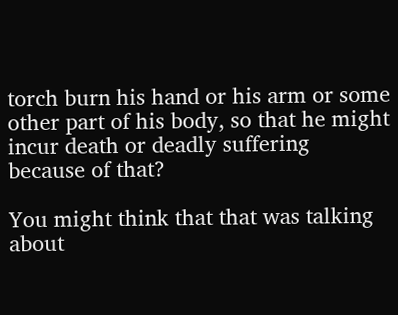torch burn his hand or his arm or some other part of his body, so that he might incur death or deadly suffering because of that?

You might think that that was talking about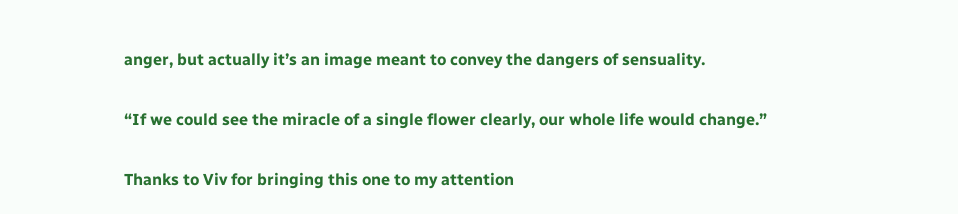anger, but actually it’s an image meant to convey the dangers of sensuality.

“If we could see the miracle of a single flower clearly, our whole life would change.”

Thanks to Viv for bringing this one to my attention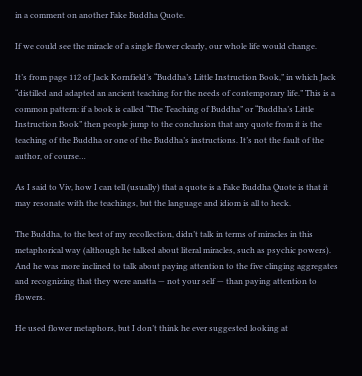in a comment on another Fake Buddha Quote.

If we could see the miracle of a single flower clearly, our whole life would change.

It’s from page 112 of Jack Kornfield’s “Buddha’s Little Instruction Book,” in which Jack “distilled and adapted an ancient teaching for the needs of contemporary life.” This is a common pattern: if a book is called “The Teaching of Buddha” or “Buddha’s Little Instruction Book” then people jump to the conclusion that any quote from it is the teaching of the Buddha or one of the Buddha’s instructions. It’s not the fault of the author, of course…

As I said to Viv, how I can tell (usually) that a quote is a Fake Buddha Quote is that it may resonate with the teachings, but the language and idiom is all to heck.

The Buddha, to the best of my recollection, didn’t talk in terms of miracles in this metaphorical way (although he talked about literal miracles, such as psychic powers). And he was more inclined to talk about paying attention to the five clinging aggregates and recognizing that they were anatta — not your self — than paying attention to flowers.

He used flower metaphors, but I don’t think he ever suggested looking at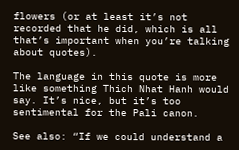flowers (or at least it’s not recorded that he did, which is all that’s important when you’re talking about quotes).

The language in this quote is more like something Thich Nhat Hanh would say. It’s nice, but it’s too sentimental for the Pali canon.

See also: “If we could understand a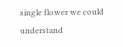single flower we could understand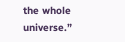the whole universe.”